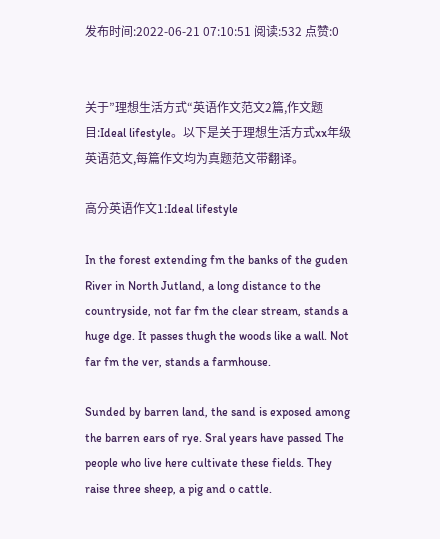发布时间:2022-06-21 07:10:51 阅读:532 点赞:0


关于”理想生活方式“英语作文范文2篇,作文题目:Ideal lifestyle。以下是关于理想生活方式xx年级英语范文,每篇作文均为真题范文带翻译。

高分英语作文1:Ideal lifestyle

In the forest extending fm the banks of the guden River in North Jutland, a long distance to the countryside, not far fm the clear stream, stands a huge dge. It passes thugh the woods like a wall. Not far fm the ver, stands a farmhouse.

Sunded by barren land, the sand is exposed among the barren ears of rye. Sral years have passed The people who live here cultivate these fields. They raise three sheep, a pig and o cattle.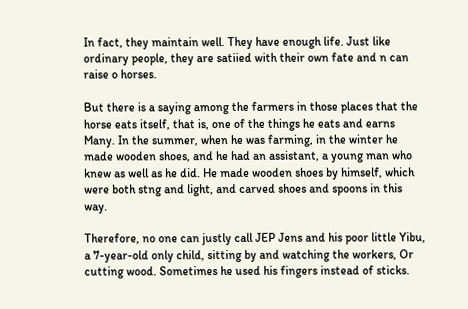In fact, they maintain well. They have enough life. Just like ordinary people, they are satiied with their own fate and n can raise o horses.

But there is a saying among the farmers in those places that the horse eats itself, that is, one of the things he eats and earns Many. In the summer, when he was farming, in the winter he made wooden shoes, and he had an assistant, a young man who knew as well as he did. He made wooden shoes by himself, which were both stng and light, and carved shoes and spoons in this way.

Therefore, no one can justly call JEP Jens and his poor little Yibu, a 7-year-old only child, sitting by and watching the workers, Or cutting wood. Sometimes he used his fingers instead of sticks.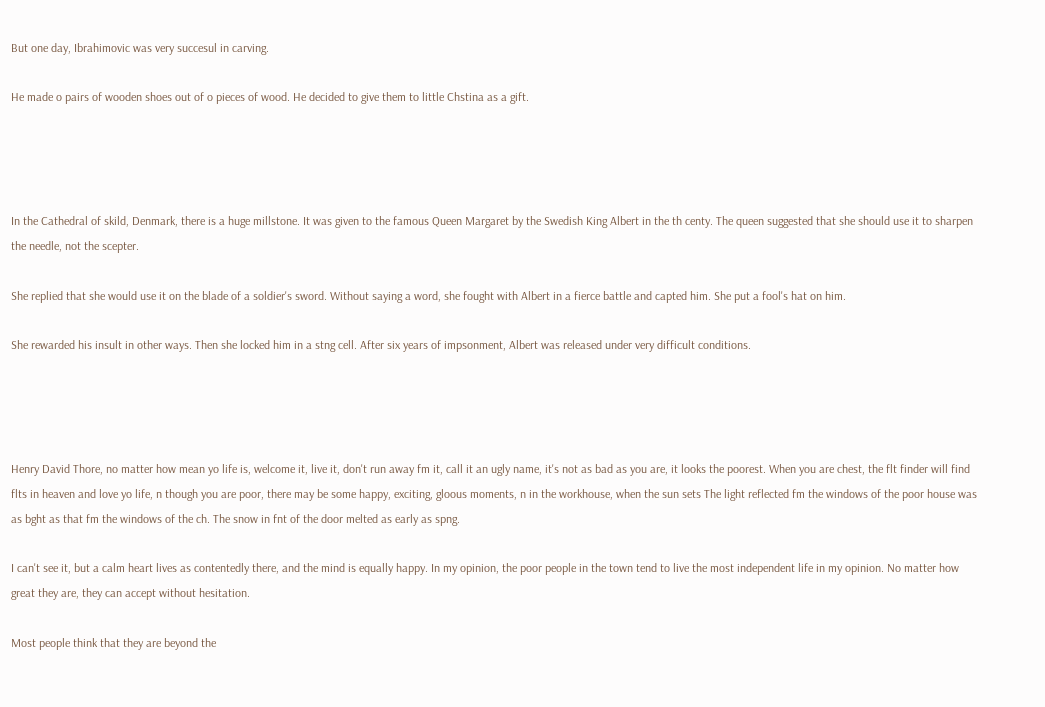But one day, Ibrahimovic was very succesul in carving.

He made o pairs of wooden shoes out of o pieces of wood. He decided to give them to little Chstina as a gift.




In the Cathedral of skild, Denmark, there is a huge millstone. It was given to the famous Queen Margaret by the Swedish King Albert in the th centy. The queen suggested that she should use it to sharpen the needle, not the scepter.

She replied that she would use it on the blade of a soldier's sword. Without saying a word, she fought with Albert in a fierce battle and capted him. She put a fool's hat on him.

She rewarded his insult in other ways. Then she locked him in a stng cell. After six years of impsonment, Albert was released under very difficult conditions.




Henry David Thore, no matter how mean yo life is, welcome it, live it, don't run away fm it, call it an ugly name, it's not as bad as you are, it looks the poorest. When you are chest, the flt finder will find flts in heaven and love yo life, n though you are poor, there may be some happy, exciting, gloous moments, n in the workhouse, when the sun sets The light reflected fm the windows of the poor house was as bght as that fm the windows of the ch. The snow in fnt of the door melted as early as spng.

I can't see it, but a calm heart lives as contentedly there, and the mind is equally happy. In my opinion, the poor people in the town tend to live the most independent life in my opinion. No matter how great they are, they can accept without hesitation.

Most people think that they are beyond the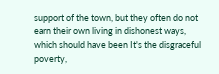support of the town, but they often do not earn their own living in dishonest ways, which should have been It's the disgraceful poverty,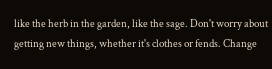like the herb in the garden, like the sage. Don't worry about getting new things, whether it's clothes or fends. Change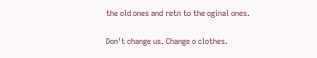the old ones and retn to the oginal ones.

Don't change us. Change o clothes.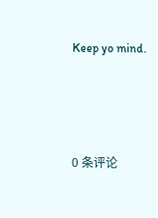Keep yo mind.




0 条评论